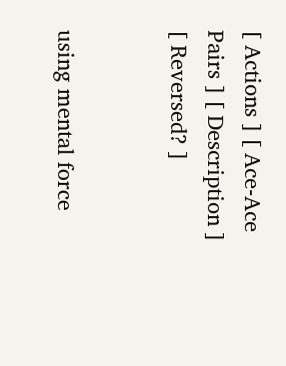[ Actions ] [ Ace-Ace Pairs ] [ Description ] [ Reversed? ]


using mental force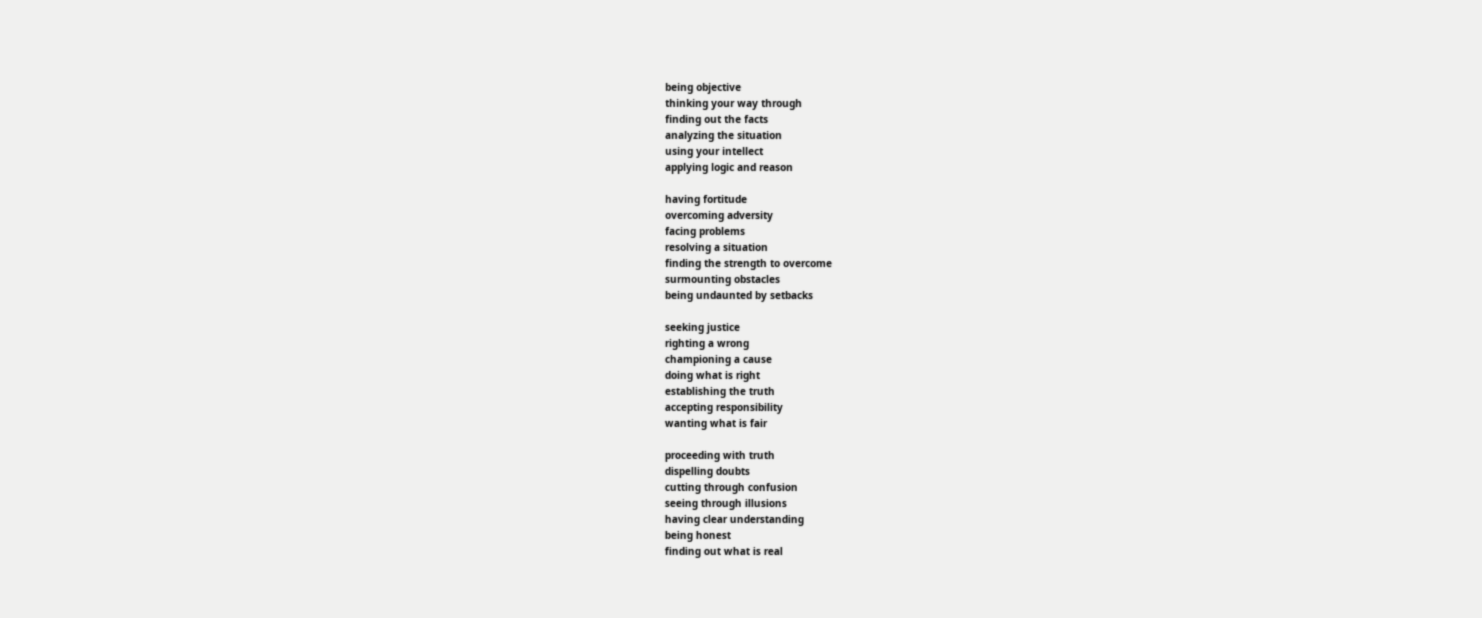being objective
thinking your way through
finding out the facts
analyzing the situation
using your intellect
applying logic and reason

having fortitude
overcoming adversity
facing problems
resolving a situation
finding the strength to overcome
surmounting obstacles
being undaunted by setbacks

seeking justice
righting a wrong
championing a cause
doing what is right
establishing the truth
accepting responsibility
wanting what is fair

proceeding with truth
dispelling doubts
cutting through confusion
seeing through illusions
having clear understanding
being honest
finding out what is real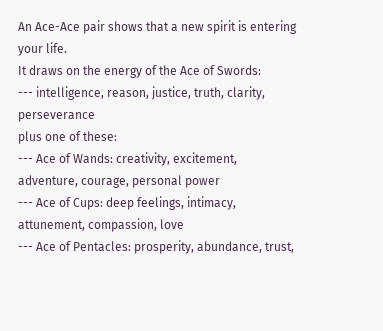An Ace-Ace pair shows that a new spirit is entering your life.
It draws on the energy of the Ace of Swords:
--- intelligence, reason, justice, truth, clarity, perseverance
plus one of these:
--- Ace of Wands: creativity, excitement, adventure, courage, personal power
--- Ace of Cups: deep feelings, intimacy, attunement, compassion, love
--- Ace of Pentacles: prosperity, abundance, trust,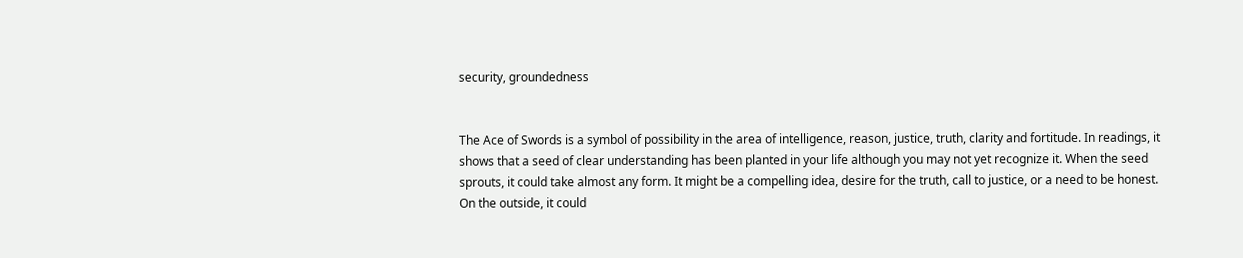security, groundedness


The Ace of Swords is a symbol of possibility in the area of intelligence, reason, justice, truth, clarity and fortitude. In readings, it shows that a seed of clear understanding has been planted in your life although you may not yet recognize it. When the seed sprouts, it could take almost any form. It might be a compelling idea, desire for the truth, call to justice, or a need to be honest. On the outside, it could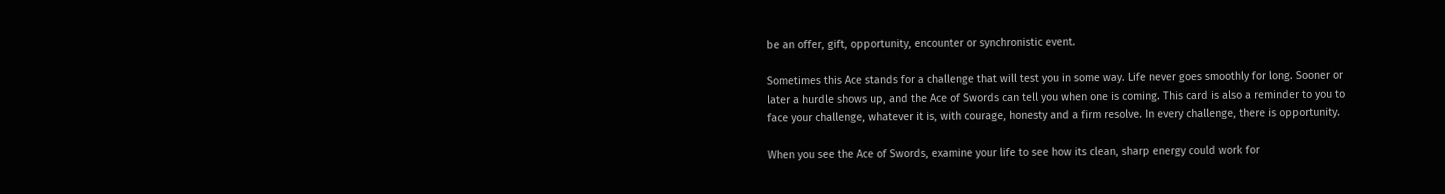be an offer, gift, opportunity, encounter or synchronistic event.

Sometimes this Ace stands for a challenge that will test you in some way. Life never goes smoothly for long. Sooner or later a hurdle shows up, and the Ace of Swords can tell you when one is coming. This card is also a reminder to you to face your challenge, whatever it is, with courage, honesty and a firm resolve. In every challenge, there is opportunity.

When you see the Ace of Swords, examine your life to see how its clean, sharp energy could work for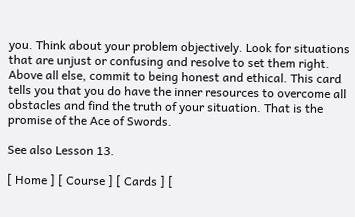you. Think about your problem objectively. Look for situations that are unjust or confusing and resolve to set them right. Above all else, commit to being honest and ethical. This card tells you that you do have the inner resources to overcome all obstacles and find the truth of your situation. That is the promise of the Ace of Swords.

See also Lesson 13.

[ Home ] [ Course ] [ Cards ] [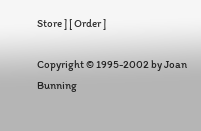Store ] [ Order ]

Copyright © 1995-2002 by Joan Bunning